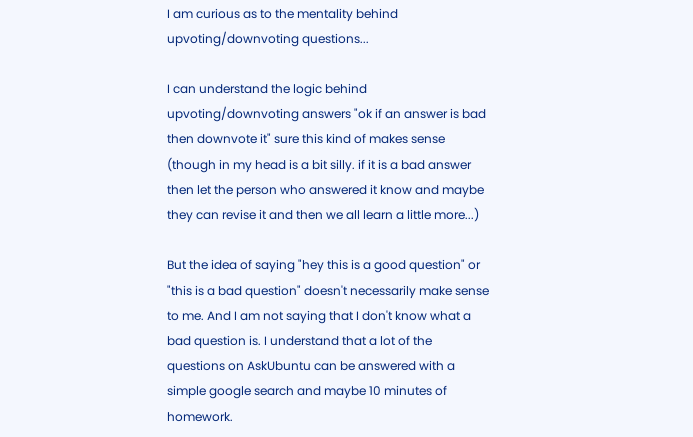I am curious as to the mentality behind upvoting/downvoting questions...

I can understand the logic behind upvoting/downvoting answers "ok if an answer is bad then downvote it" sure this kind of makes sense (though in my head is a bit silly. if it is a bad answer then let the person who answered it know and maybe they can revise it and then we all learn a little more...)

But the idea of saying "hey this is a good question" or "this is a bad question" doesn't necessarily make sense to me. And I am not saying that I don't know what a bad question is. I understand that a lot of the questions on AskUbuntu can be answered with a simple google search and maybe 10 minutes of homework.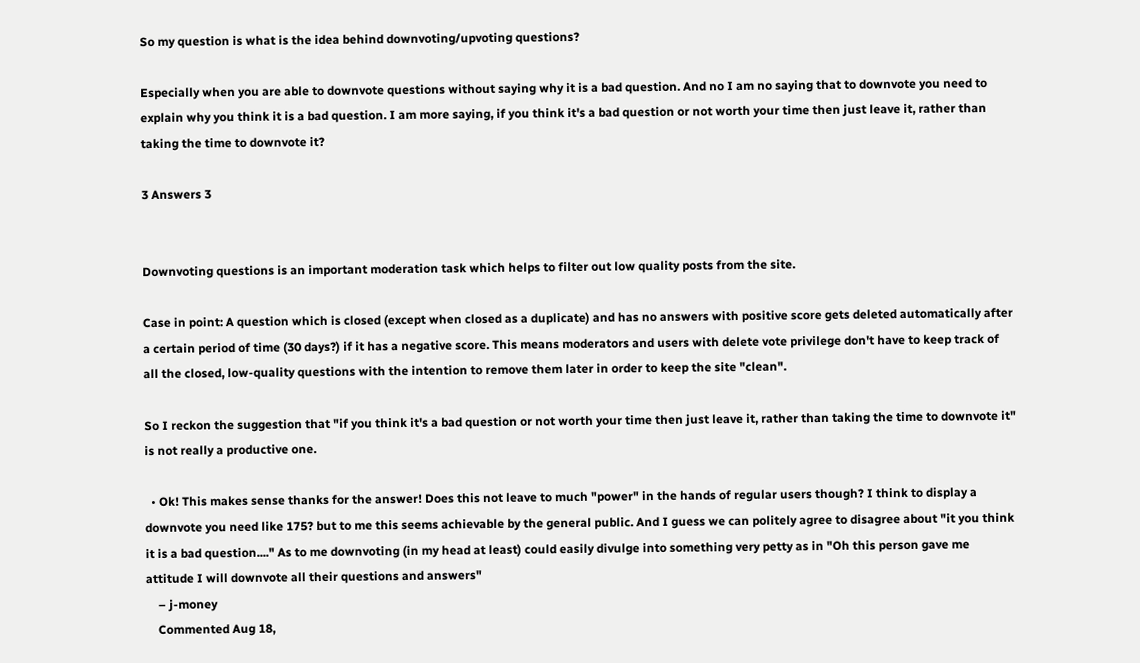So my question is what is the idea behind downvoting/upvoting questions?

Especially when you are able to downvote questions without saying why it is a bad question. And no I am no saying that to downvote you need to explain why you think it is a bad question. I am more saying, if you think it's a bad question or not worth your time then just leave it, rather than taking the time to downvote it?

3 Answers 3


Downvoting questions is an important moderation task which helps to filter out low quality posts from the site.

Case in point: A question which is closed (except when closed as a duplicate) and has no answers with positive score gets deleted automatically after a certain period of time (30 days?) if it has a negative score. This means moderators and users with delete vote privilege don't have to keep track of all the closed, low-quality questions with the intention to remove them later in order to keep the site "clean".

So I reckon the suggestion that "if you think it's a bad question or not worth your time then just leave it, rather than taking the time to downvote it" is not really a productive one.

  • Ok! This makes sense thanks for the answer! Does this not leave to much "power" in the hands of regular users though? I think to display a downvote you need like 175? but to me this seems achievable by the general public. And I guess we can politely agree to disagree about "it you think it is a bad question...." As to me downvoting (in my head at least) could easily divulge into something very petty as in "Oh this person gave me attitude I will downvote all their questions and answers"
    – j-money
    Commented Aug 18,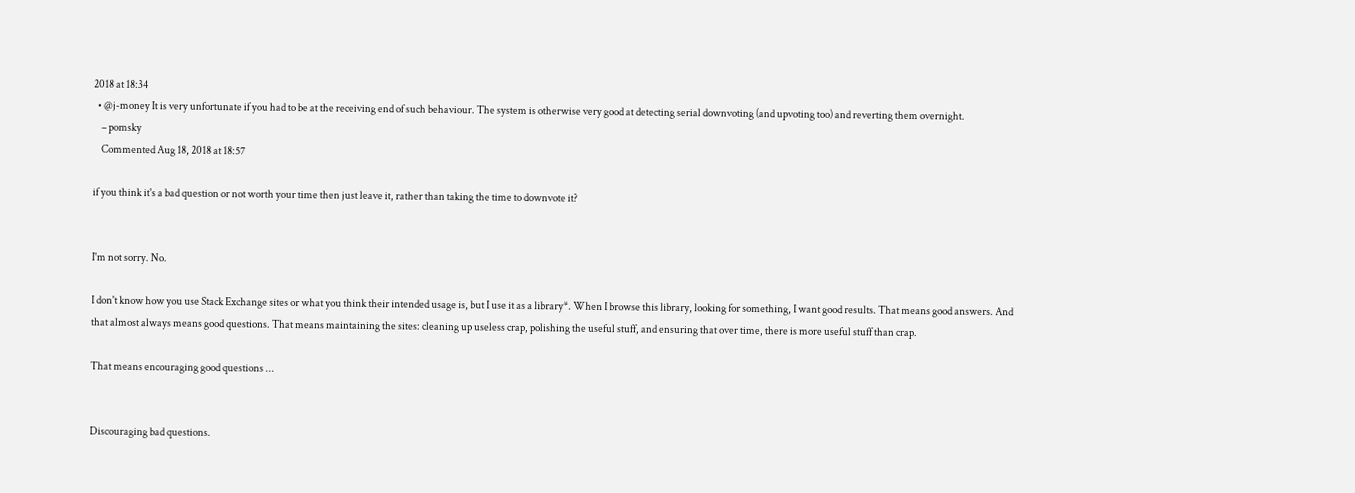2018 at 18:34
  • @j-money It is very unfortunate if you had to be at the receiving end of such behaviour. The system is otherwise very good at detecting serial downvoting (and upvoting too) and reverting them overnight.
    – pomsky
    Commented Aug 18, 2018 at 18:57

if you think it's a bad question or not worth your time then just leave it, rather than taking the time to downvote it?


I'm not sorry. No.

I don't know how you use Stack Exchange sites or what you think their intended usage is, but I use it as a library*. When I browse this library, looking for something, I want good results. That means good answers. And that almost always means good questions. That means maintaining the sites: cleaning up useless crap, polishing the useful stuff, and ensuring that over time, there is more useful stuff than crap.

That means encouraging good questions ...


Discouraging bad questions.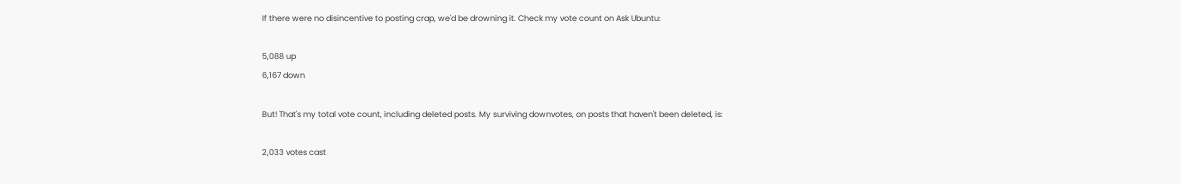If there were no disincentive to posting crap, we'd be drowning it. Check my vote count on Ask Ubuntu:

5,088 up
6,167 down

But! That's my total vote count, including deleted posts. My surviving downvotes, on posts that haven't been deleted, is:

2,033 votes cast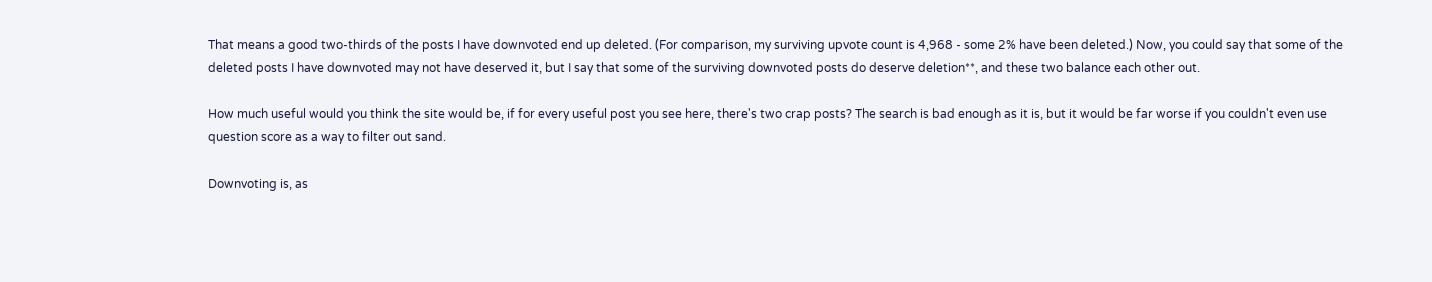That means a good two-thirds of the posts I have downvoted end up deleted. (For comparison, my surviving upvote count is 4,968 - some 2% have been deleted.) Now, you could say that some of the deleted posts I have downvoted may not have deserved it, but I say that some of the surviving downvoted posts do deserve deletion**, and these two balance each other out.

How much useful would you think the site would be, if for every useful post you see here, there's two crap posts? The search is bad enough as it is, but it would be far worse if you couldn't even use question score as a way to filter out sand.

Downvoting is, as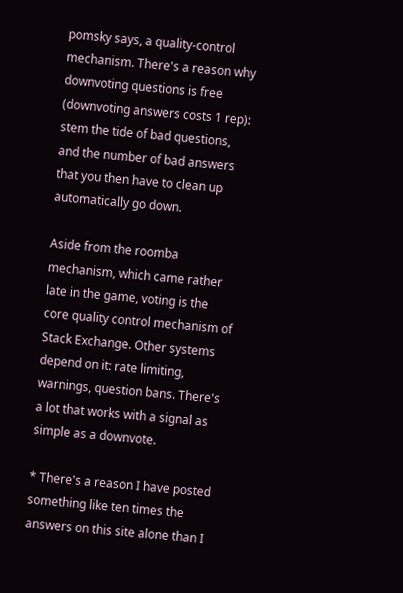pomsky says, a quality-control mechanism. There's a reason why downvoting questions is free (downvoting answers costs 1 rep): stem the tide of bad questions, and the number of bad answers that you then have to clean up automatically go down.

Aside from the roomba mechanism, which came rather late in the game, voting is the core quality control mechanism of Stack Exchange. Other systems depend on it: rate limiting, warnings, question bans. There's a lot that works with a signal as simple as a downvote.

* There's a reason I have posted something like ten times the answers on this site alone than I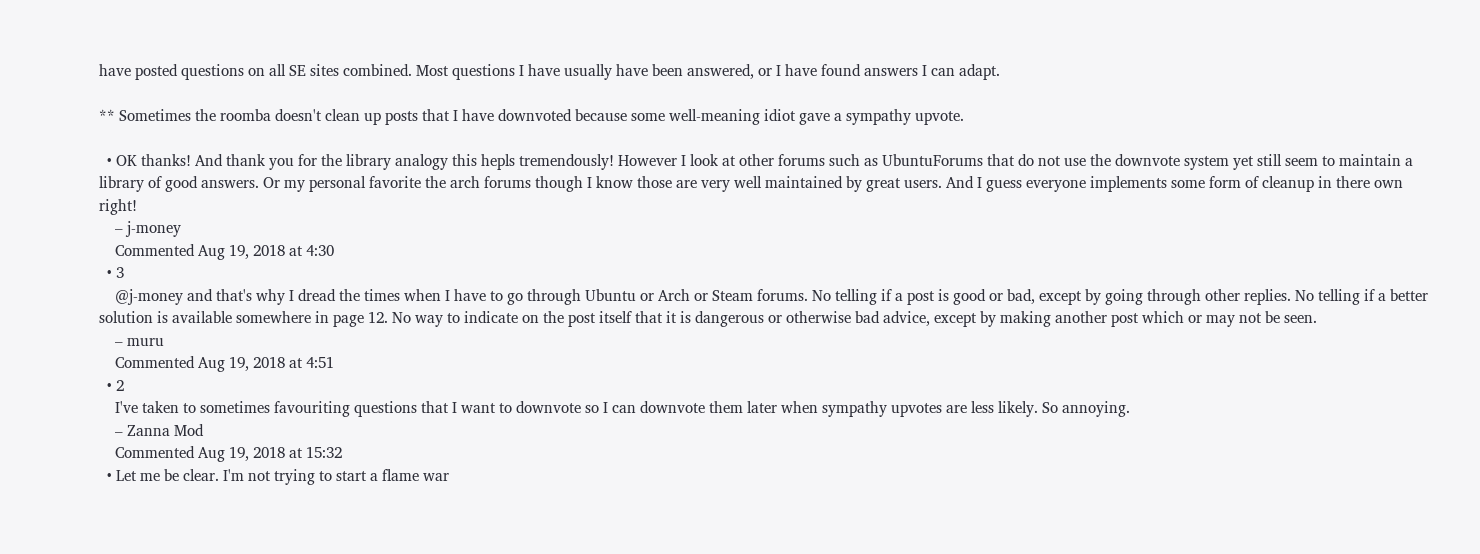have posted questions on all SE sites combined. Most questions I have usually have been answered, or I have found answers I can adapt.

** Sometimes the roomba doesn't clean up posts that I have downvoted because some well-meaning idiot gave a sympathy upvote.

  • OK thanks! And thank you for the library analogy this hepls tremendously! However I look at other forums such as UbuntuForums that do not use the downvote system yet still seem to maintain a library of good answers. Or my personal favorite the arch forums though I know those are very well maintained by great users. And I guess everyone implements some form of cleanup in there own right!
    – j-money
    Commented Aug 19, 2018 at 4:30
  • 3
    @j-money and that's why I dread the times when I have to go through Ubuntu or Arch or Steam forums. No telling if a post is good or bad, except by going through other replies. No telling if a better solution is available somewhere in page 12. No way to indicate on the post itself that it is dangerous or otherwise bad advice, except by making another post which or may not be seen.
    – muru
    Commented Aug 19, 2018 at 4:51
  • 2
    I've taken to sometimes favouriting questions that I want to downvote so I can downvote them later when sympathy upvotes are less likely. So annoying.
    – Zanna Mod
    Commented Aug 19, 2018 at 15:32
  • Let me be clear. I'm not trying to start a flame war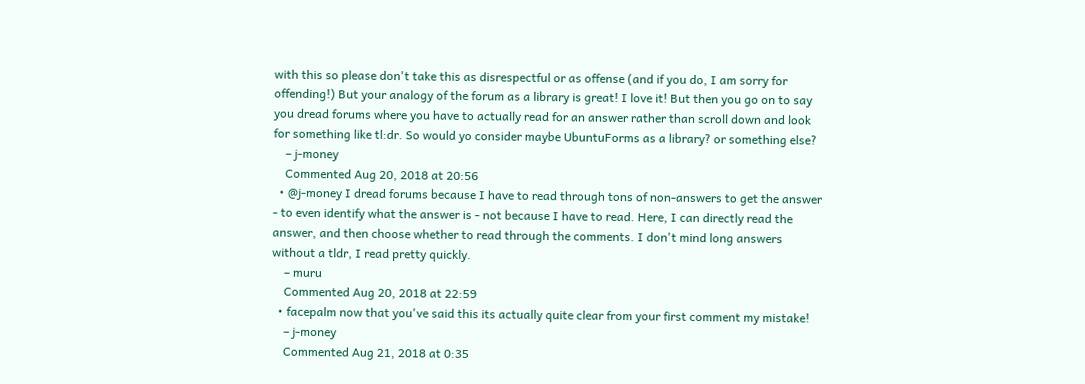with this so please don't take this as disrespectful or as offense (and if you do, I am sorry for offending!) But your analogy of the forum as a library is great! I love it! But then you go on to say you dread forums where you have to actually read for an answer rather than scroll down and look for something like tl:dr. So would yo consider maybe UbuntuForms as a library? or something else?
    – j-money
    Commented Aug 20, 2018 at 20:56
  • @j-money I dread forums because I have to read through tons of non-answers to get the answer - to even identify what the answer is - not because I have to read. Here, I can directly read the answer, and then choose whether to read through the comments. I don't mind long answers without a tldr, I read pretty quickly.
    – muru
    Commented Aug 20, 2018 at 22:59
  • facepalm now that you've said this its actually quite clear from your first comment my mistake!
    – j-money
    Commented Aug 21, 2018 at 0:35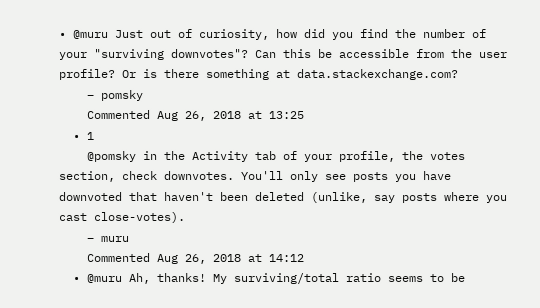• @muru Just out of curiosity, how did you find the number of your "surviving downvotes"? Can this be accessible from the user profile? Or is there something at data.stackexchange.com?
    – pomsky
    Commented Aug 26, 2018 at 13:25
  • 1
    @pomsky in the Activity tab of your profile, the votes section, check downvotes. You'll only see posts you have downvoted that haven't been deleted (unlike, say posts where you cast close-votes).
    – muru
    Commented Aug 26, 2018 at 14:12
  • @muru Ah, thanks! My surviving/total ratio seems to be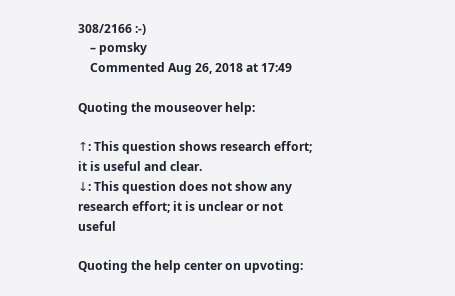308/2166 :-)
    – pomsky
    Commented Aug 26, 2018 at 17:49

Quoting the mouseover help:

↑: This question shows research effort; it is useful and clear.
↓: This question does not show any research effort; it is unclear or not useful

Quoting the help center on upvoting: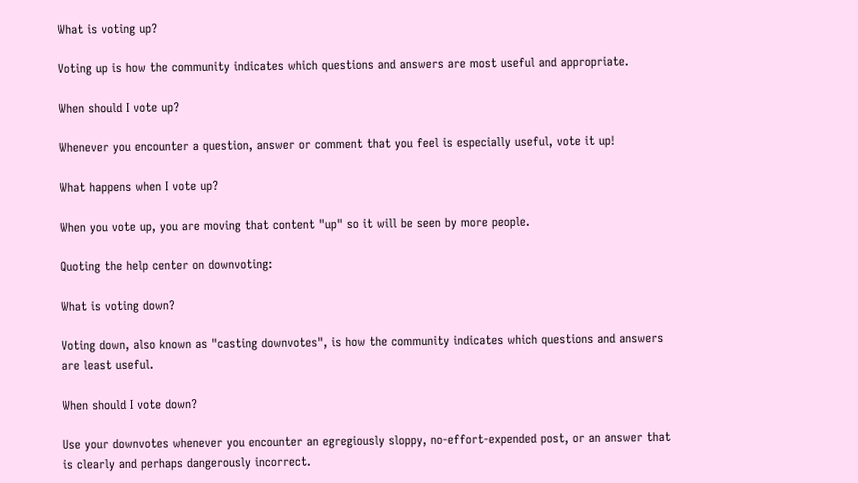What is voting up?

Voting up is how the community indicates which questions and answers are most useful and appropriate.

When should I vote up?

Whenever you encounter a question, answer or comment that you feel is especially useful, vote it up!

What happens when I vote up?

When you vote up, you are moving that content "up" so it will be seen by more people.

Quoting the help center on downvoting:

What is voting down?

Voting down, also known as "casting downvotes", is how the community indicates which questions and answers are least useful.

When should I vote down?

Use your downvotes whenever you encounter an egregiously sloppy, no-effort-expended post, or an answer that is clearly and perhaps dangerously incorrect.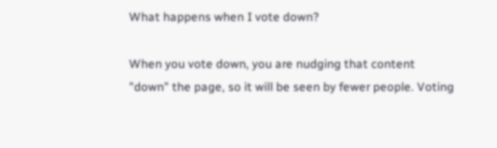What happens when I vote down?

When you vote down, you are nudging that content "down" the page, so it will be seen by fewer people. Voting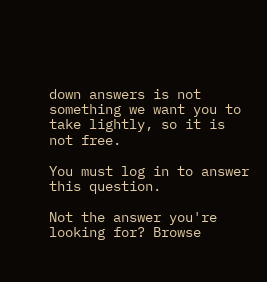down answers is not something we want you to take lightly, so it is not free.

You must log in to answer this question.

Not the answer you're looking for? Browse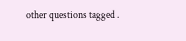other questions tagged .